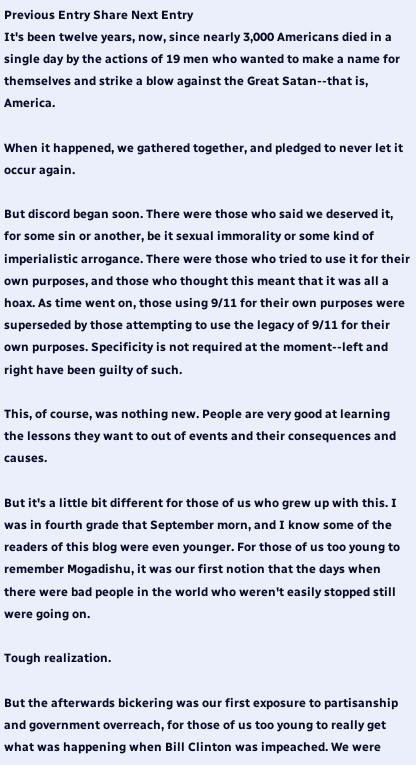Previous Entry Share Next Entry
It's been twelve years, now, since nearly 3,000 Americans died in a single day by the actions of 19 men who wanted to make a name for themselves and strike a blow against the Great Satan--that is, America.

When it happened, we gathered together, and pledged to never let it occur again.

But discord began soon. There were those who said we deserved it, for some sin or another, be it sexual immorality or some kind of imperialistic arrogance. There were those who tried to use it for their own purposes, and those who thought this meant that it was all a hoax. As time went on, those using 9/11 for their own purposes were superseded by those attempting to use the legacy of 9/11 for their own purposes. Specificity is not required at the moment--left and right have been guilty of such.

This, of course, was nothing new. People are very good at learning the lessons they want to out of events and their consequences and causes.

But it's a little bit different for those of us who grew up with this. I was in fourth grade that September morn, and I know some of the readers of this blog were even younger. For those of us too young to remember Mogadishu, it was our first notion that the days when there were bad people in the world who weren't easily stopped still were going on.

Tough realization.

But the afterwards bickering was our first exposure to partisanship and government overreach, for those of us too young to really get what was happening when Bill Clinton was impeached. We were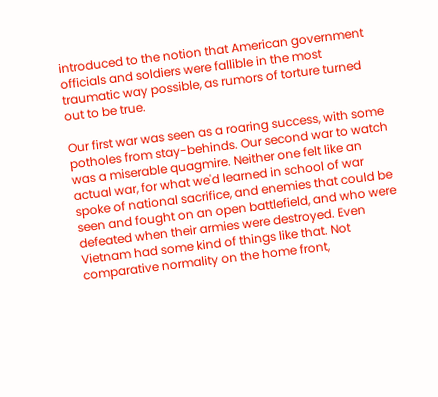introduced to the notion that American government officials and soldiers were fallible in the most traumatic way possible, as rumors of torture turned out to be true.

Our first war was seen as a roaring success, with some potholes from stay-behinds. Our second war to watch was a miserable quagmire. Neither one felt like an actual war, for what we'd learned in school of war spoke of national sacrifice, and enemies that could be seen and fought on an open battlefield, and who were defeated when their armies were destroyed. Even Vietnam had some kind of things like that. Not comparative normality on the home front,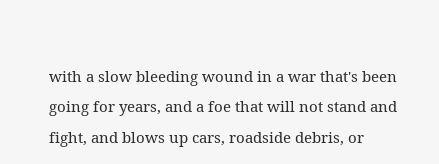with a slow bleeding wound in a war that's been going for years, and a foe that will not stand and fight, and blows up cars, roadside debris, or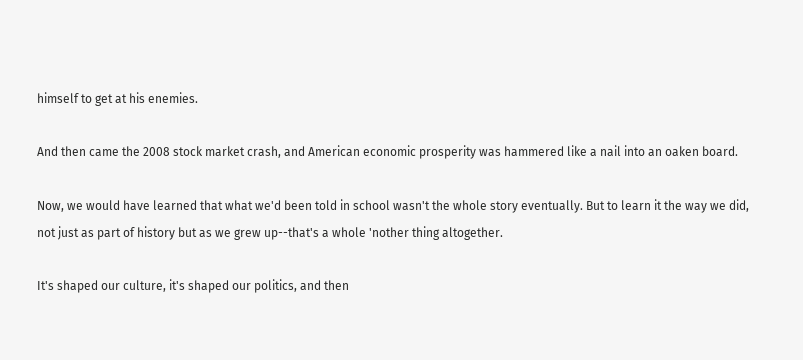himself to get at his enemies.

And then came the 2008 stock market crash, and American economic prosperity was hammered like a nail into an oaken board.

Now, we would have learned that what we'd been told in school wasn't the whole story eventually. But to learn it the way we did, not just as part of history but as we grew up--that's a whole 'nother thing altogether.

It's shaped our culture, it's shaped our politics, and then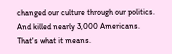changed our culture through our politics. And killed nearly 3,000 Americans. That's what it means.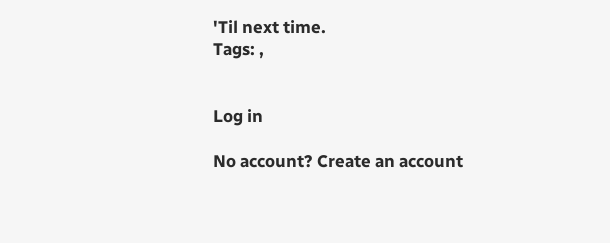'Til next time.
Tags: ,


Log in

No account? Create an account